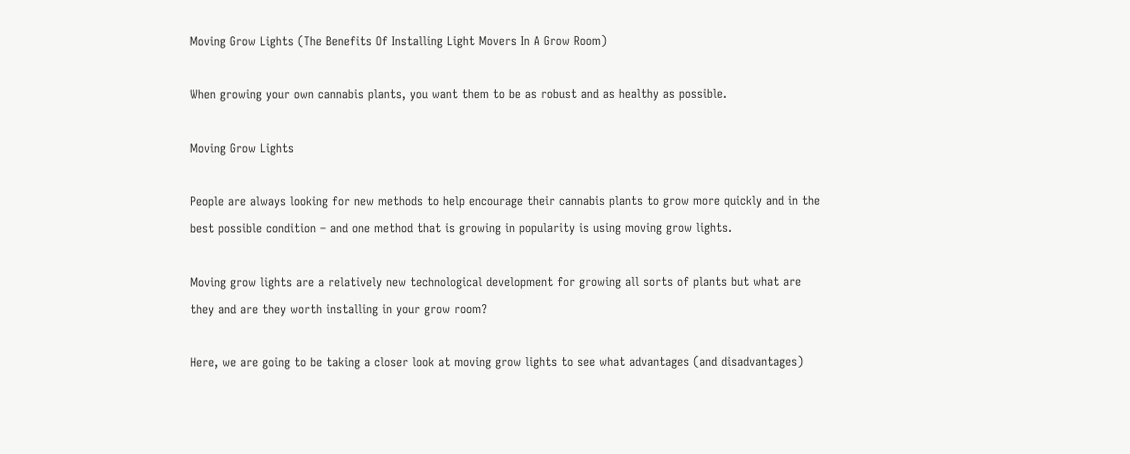Moving Grow Lights (The Benefits Of Installing Light Movers In A Grow Room)

When growing your own cannabis plants, you want them to be as robust and as healthy as possible.

Moving Grow Lights

People are always looking for new methods to help encourage their cannabis plants to grow more quickly and in the best possible condition – and one method that is growing in popularity is using moving grow lights.

Moving grow lights are a relatively new technological development for growing all sorts of plants but what are they and are they worth installing in your grow room?

Here, we are going to be taking a closer look at moving grow lights to see what advantages (and disadvantages)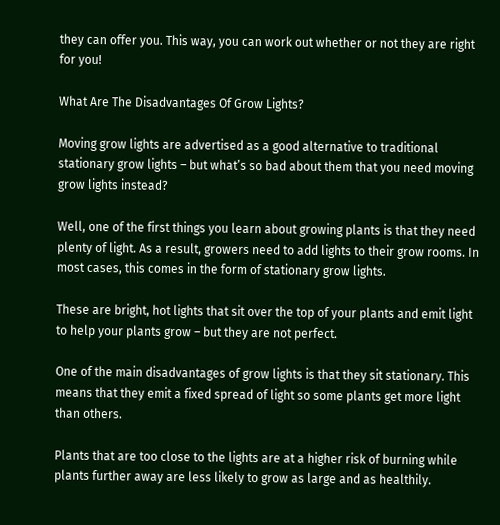they can offer you. This way, you can work out whether or not they are right for you!

What Are The Disadvantages Of Grow Lights?

Moving grow lights are advertised as a good alternative to traditional stationary grow lights – but what’s so bad about them that you need moving grow lights instead?

Well, one of the first things you learn about growing plants is that they need plenty of light. As a result, growers need to add lights to their grow rooms. In most cases, this comes in the form of stationary grow lights.

These are bright, hot lights that sit over the top of your plants and emit light to help your plants grow – but they are not perfect.

One of the main disadvantages of grow lights is that they sit stationary. This means that they emit a fixed spread of light so some plants get more light than others.

Plants that are too close to the lights are at a higher risk of burning while plants further away are less likely to grow as large and as healthily.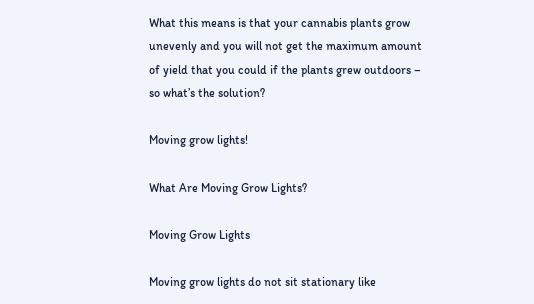What this means is that your cannabis plants grow unevenly and you will not get the maximum amount of yield that you could if the plants grew outdoors – so what’s the solution?

Moving grow lights!

What Are Moving Grow Lights?

Moving Grow Lights

Moving grow lights do not sit stationary like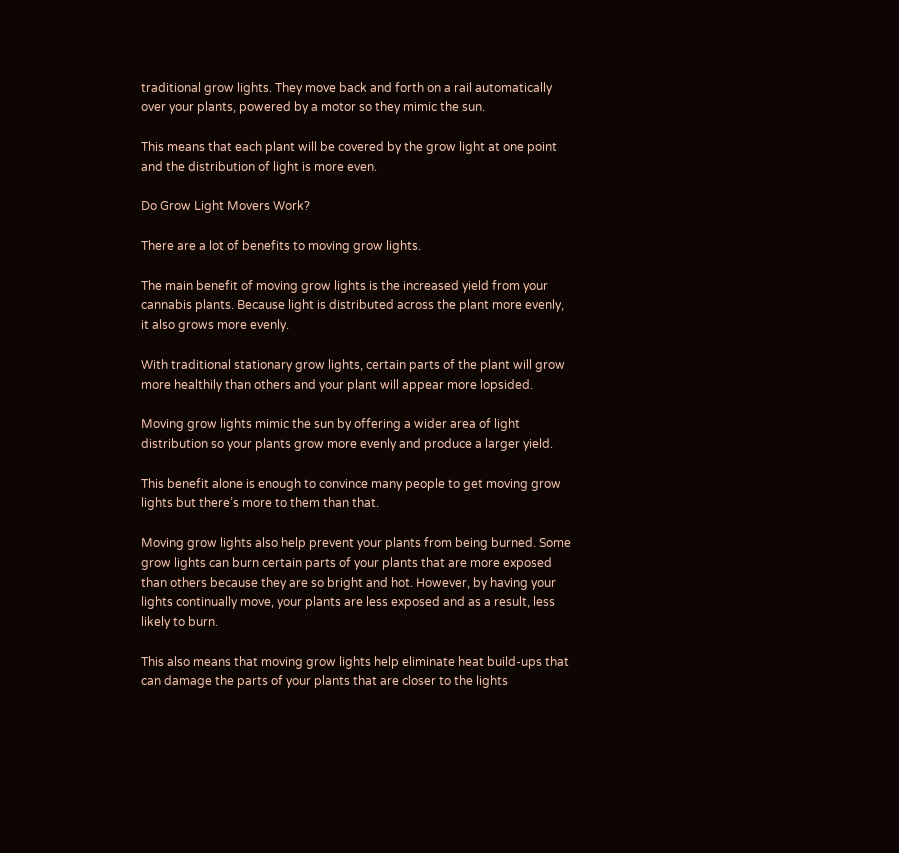traditional grow lights. They move back and forth on a rail automatically over your plants, powered by a motor so they mimic the sun.

This means that each plant will be covered by the grow light at one point and the distribution of light is more even.

Do Grow Light Movers Work?

There are a lot of benefits to moving grow lights.

The main benefit of moving grow lights is the increased yield from your cannabis plants. Because light is distributed across the plant more evenly, it also grows more evenly.

With traditional stationary grow lights, certain parts of the plant will grow more healthily than others and your plant will appear more lopsided.

Moving grow lights mimic the sun by offering a wider area of light distribution so your plants grow more evenly and produce a larger yield.

This benefit alone is enough to convince many people to get moving grow lights but there’s more to them than that.

Moving grow lights also help prevent your plants from being burned. Some grow lights can burn certain parts of your plants that are more exposed than others because they are so bright and hot. However, by having your lights continually move, your plants are less exposed and as a result, less likely to burn.

This also means that moving grow lights help eliminate heat build-ups that can damage the parts of your plants that are closer to the lights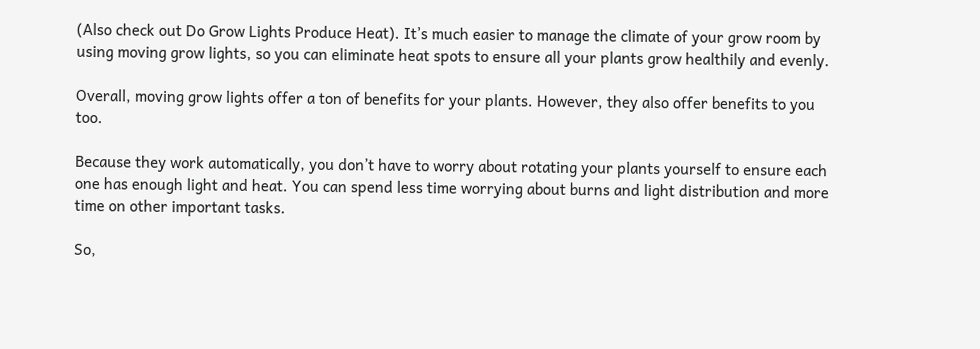(Also check out Do Grow Lights Produce Heat). It’s much easier to manage the climate of your grow room by using moving grow lights, so you can eliminate heat spots to ensure all your plants grow healthily and evenly.

Overall, moving grow lights offer a ton of benefits for your plants. However, they also offer benefits to you too.

Because they work automatically, you don’t have to worry about rotating your plants yourself to ensure each one has enough light and heat. You can spend less time worrying about burns and light distribution and more time on other important tasks.

So,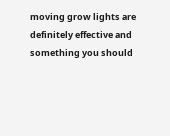moving grow lights are definitely effective and something you should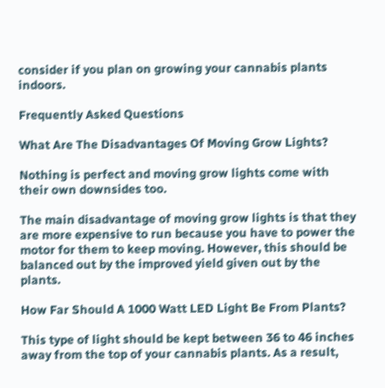consider if you plan on growing your cannabis plants indoors.

Frequently Asked Questions

What Are The Disadvantages Of Moving Grow Lights?

Nothing is perfect and moving grow lights come with their own downsides too.

The main disadvantage of moving grow lights is that they are more expensive to run because you have to power the motor for them to keep moving. However, this should be balanced out by the improved yield given out by the plants.

How Far Should A 1000 Watt LED Light Be From Plants?

This type of light should be kept between 36 to 46 inches away from the top of your cannabis plants. As a result,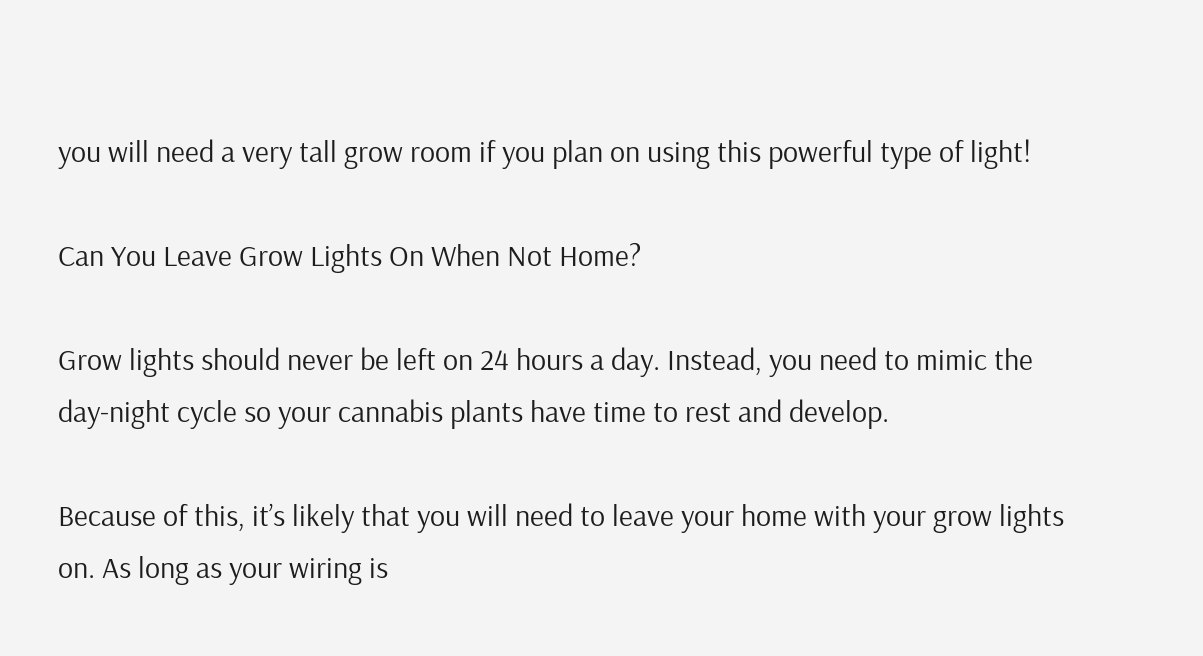you will need a very tall grow room if you plan on using this powerful type of light!

Can You Leave Grow Lights On When Not Home?

Grow lights should never be left on 24 hours a day. Instead, you need to mimic the day-night cycle so your cannabis plants have time to rest and develop.

Because of this, it’s likely that you will need to leave your home with your grow lights on. As long as your wiring is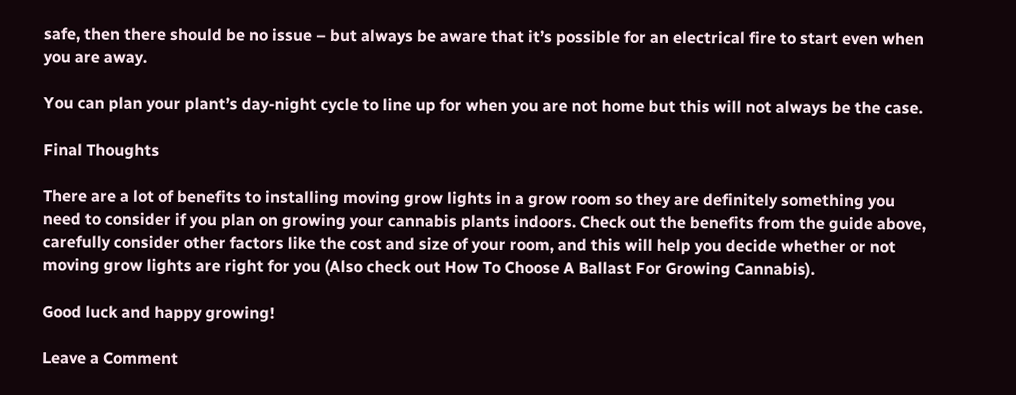safe, then there should be no issue – but always be aware that it’s possible for an electrical fire to start even when you are away.

You can plan your plant’s day-night cycle to line up for when you are not home but this will not always be the case.

Final Thoughts

There are a lot of benefits to installing moving grow lights in a grow room so they are definitely something you need to consider if you plan on growing your cannabis plants indoors. Check out the benefits from the guide above, carefully consider other factors like the cost and size of your room, and this will help you decide whether or not moving grow lights are right for you (Also check out How To Choose A Ballast For Growing Cannabis).

Good luck and happy growing!

Leave a Comment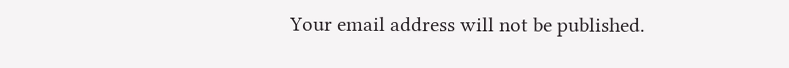Your email address will not be published.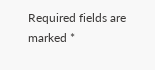Required fields are marked *